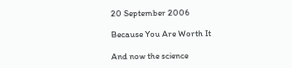20 September 2006

Because You Are Worth It

And now the science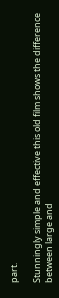part.

Stunningly simple and effective this old film shows the difference between large and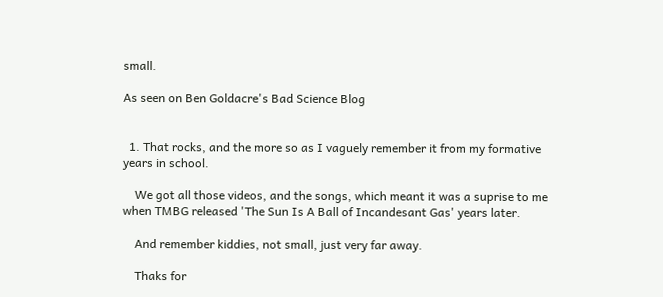small.

As seen on Ben Goldacre's Bad Science Blog


  1. That rocks, and the more so as I vaguely remember it from my formative years in school.

    We got all those videos, and the songs, which meant it was a suprise to me when TMBG released 'The Sun Is A Ball of Incandesant Gas' years later.

    And remember kiddies, not small, just very far away.

    Thaks for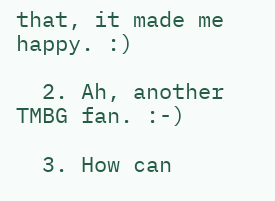that, it made me happy. :)

  2. Ah, another TMBG fan. :-)

  3. How can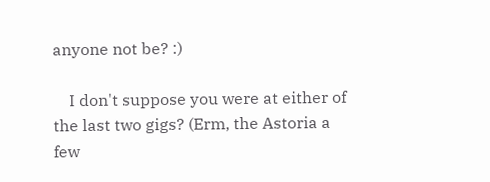anyone not be? :)

    I don't suppose you were at either of the last two gigs? (Erm, the Astoria a few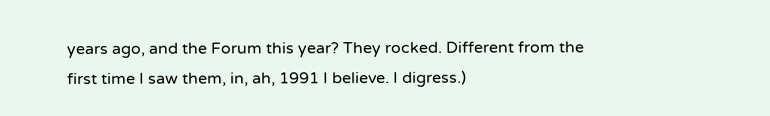years ago, and the Forum this year? They rocked. Different from the first time I saw them, in, ah, 1991 I believe. I digress.)